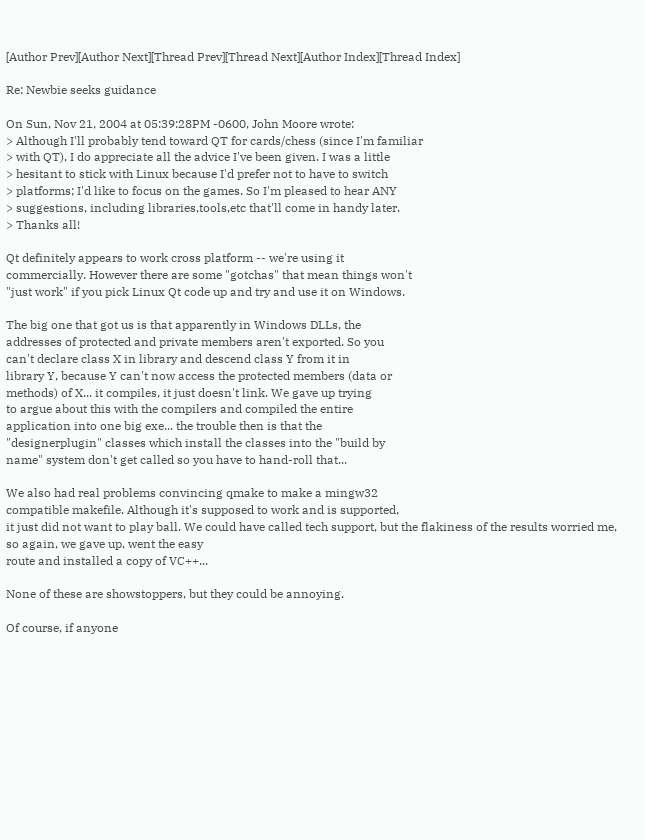[Author Prev][Author Next][Thread Prev][Thread Next][Author Index][Thread Index]

Re: Newbie seeks guidance

On Sun, Nov 21, 2004 at 05:39:28PM -0600, John Moore wrote:
> Although I'll probably tend toward QT for cards/chess (since I'm familiar
> with QT), I do appreciate all the advice I've been given. I was a little
> hesitant to stick with Linux because I'd prefer not to have to switch
> platforms; I'd like to focus on the games. So I'm pleased to hear ANY
> suggestions, including libraries,tools,etc that'll come in handy later.
> Thanks all!

Qt definitely appears to work cross platform -- we're using it
commercially. However there are some "gotchas" that mean things won't
"just work" if you pick Linux Qt code up and try and use it on Windows.

The big one that got us is that apparently in Windows DLLs, the
addresses of protected and private members aren't exported. So you
can't declare class X in library and descend class Y from it in
library Y, because Y can't now access the protected members (data or
methods) of X... it compiles, it just doesn't link. We gave up trying
to argue about this with the compilers and compiled the entire
application into one big exe... the trouble then is that the
"designerplugin" classes which install the classes into the "build by
name" system don't get called so you have to hand-roll that...

We also had real problems convincing qmake to make a mingw32
compatible makefile. Although it's supposed to work and is supported,
it just did not want to play ball. We could have called tech support, but the flakiness of the results worried me, so again, we gave up, went the easy
route and installed a copy of VC++...

None of these are showstoppers, but they could be annoying.

Of course, if anyone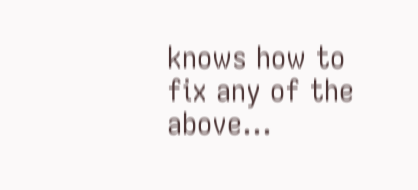knows how to fix any of the above...